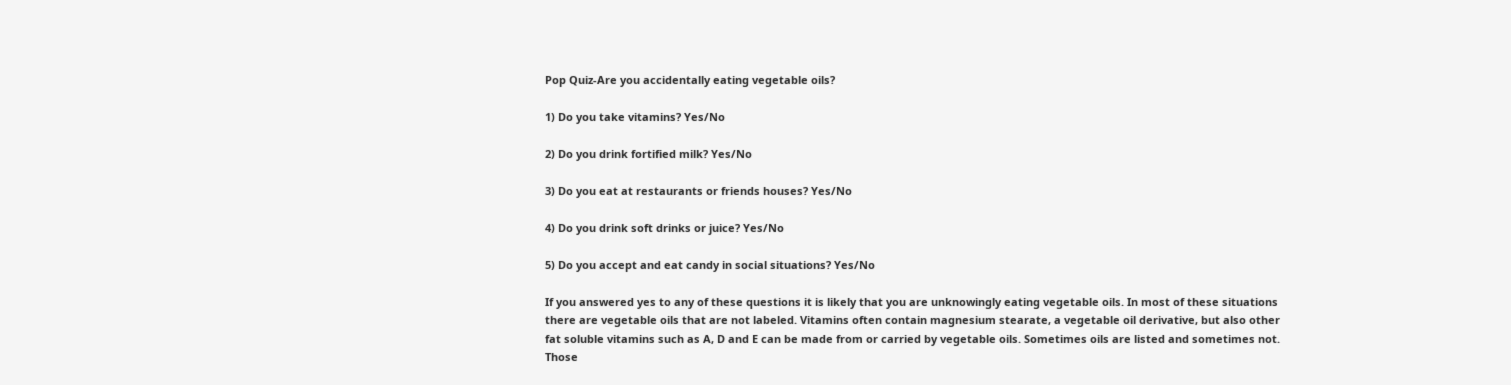Pop Quiz-Are you accidentally eating vegetable oils?

1) Do you take vitamins? Yes/No

2) Do you drink fortified milk? Yes/No

3) Do you eat at restaurants or friends houses? Yes/No

4) Do you drink soft drinks or juice? Yes/No

5) Do you accept and eat candy in social situations? Yes/No

If you answered yes to any of these questions it is likely that you are unknowingly eating vegetable oils. In most of these situations there are vegetable oils that are not labeled. Vitamins often contain magnesium stearate, a vegetable oil derivative, but also other fat soluble vitamins such as A, D and E can be made from or carried by vegetable oils. Sometimes oils are listed and sometimes not. Those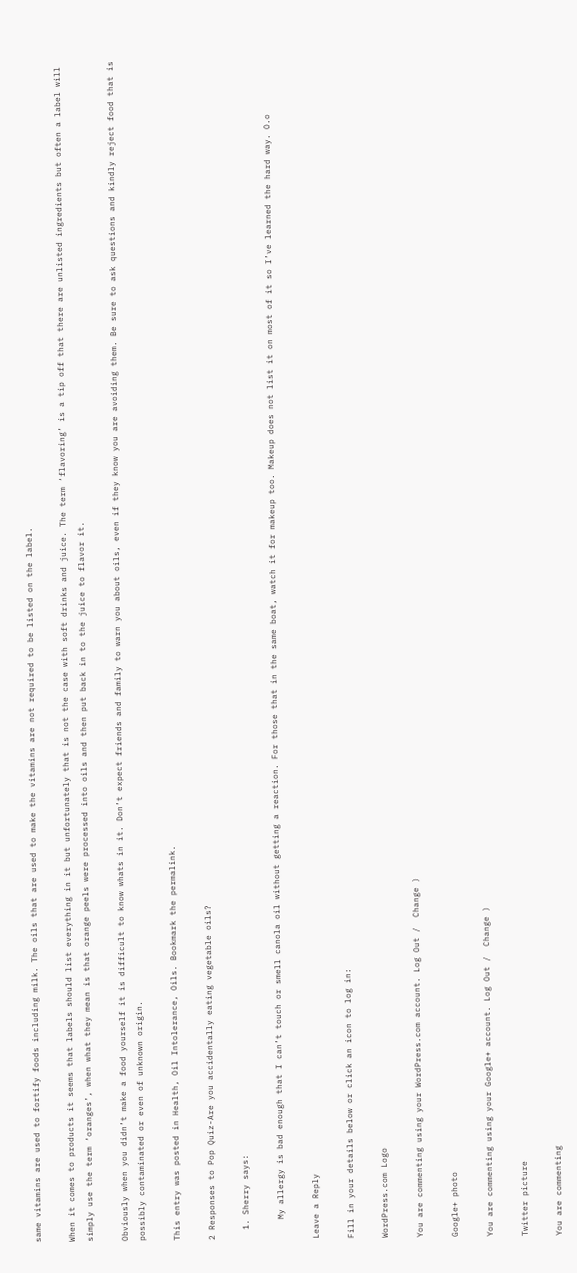same vitamins are used to fortify foods including milk. The oils that are used to make the vitamins are not required to be listed on the label.

When it comes to products it seems that labels should list everything in it but unfortunately that is not the case with soft drinks and juice. The term ‘flavoring’ is a tip off that there are unlisted ingredients but often a label will simply use the term ‘oranges’, when what they mean is that orange peels were processed into oils and then put back in to the juice to flavor it.

Obviously when you didn’t make a food yourself it is difficult to know whats in it. Don’t expect friends and family to warn you about oils, even if they know you are avoiding them. Be sure to ask questions and kindly reject food that is possibly contaminated or even of unknown origin.

This entry was posted in Health, Oil Intolerance, Oils. Bookmark the permalink.

2 Responses to Pop Quiz-Are you accidentally eating vegetable oils?

  1. Sherry says:

    My allergy is bad enough that I can’t touch or smell canola oil without getting a reaction. For those that in the same boat, watch it for makeup too. Makeup does not list it on most of it so I’ve learned the hard way. O.o

Leave a Reply

Fill in your details below or click an icon to log in:

WordPress.com Logo

You are commenting using your WordPress.com account. Log Out /  Change )

Google+ photo

You are commenting using your Google+ account. Log Out /  Change )

Twitter picture

You are commenting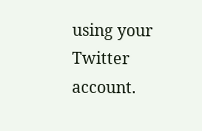using your Twitter account.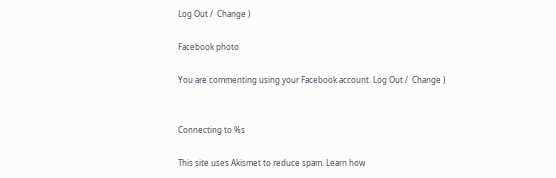Log Out /  Change )

Facebook photo

You are commenting using your Facebook account. Log Out /  Change )


Connecting to %s

This site uses Akismet to reduce spam. Learn how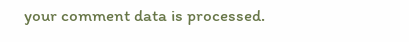your comment data is processed.